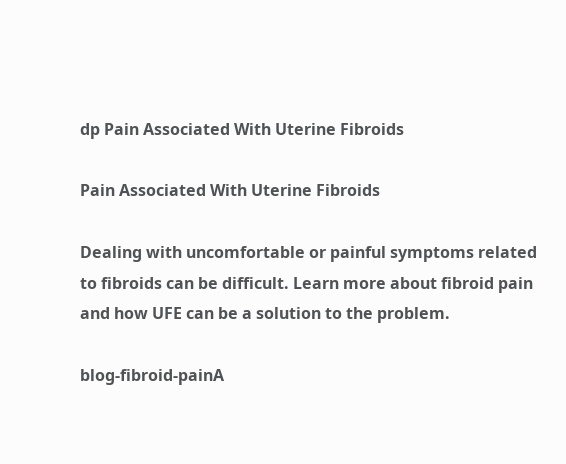dp Pain Associated With Uterine Fibroids

Pain Associated With Uterine Fibroids

Dealing with uncomfortable or painful symptoms related to fibroids can be difficult. Learn more about fibroid pain and how UFE can be a solution to the problem.

blog-fibroid-painA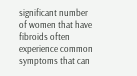significant number of women that have fibroids often experience common symptoms that can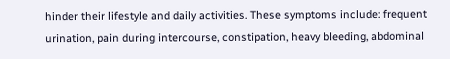hinder their lifestyle and daily activities. These symptoms include: frequent urination, pain during intercourse, constipation, heavy bleeding, abdominal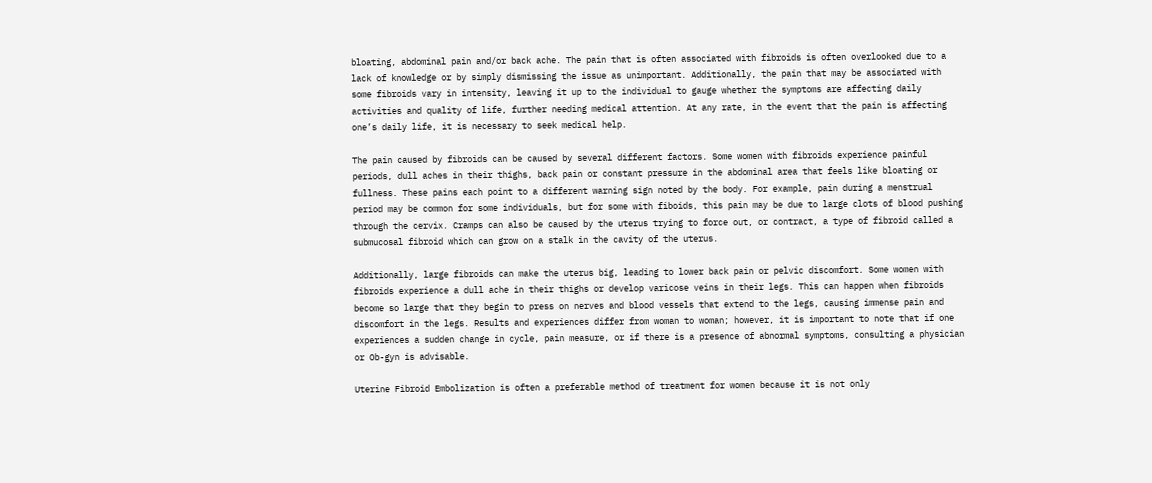bloating, abdominal pain and/or back ache. The pain that is often associated with fibroids is often overlooked due to a lack of knowledge or by simply dismissing the issue as unimportant. Additionally, the pain that may be associated with some fibroids vary in intensity, leaving it up to the individual to gauge whether the symptoms are affecting daily activities and quality of life, further needing medical attention. At any rate, in the event that the pain is affecting one’s daily life, it is necessary to seek medical help.

The pain caused by fibroids can be caused by several different factors. Some women with fibroids experience painful periods, dull aches in their thighs, back pain or constant pressure in the abdominal area that feels like bloating or fullness. These pains each point to a different warning sign noted by the body. For example, pain during a menstrual period may be common for some individuals, but for some with fiboids, this pain may be due to large clots of blood pushing through the cervix. Cramps can also be caused by the uterus trying to force out, or contract, a type of fibroid called a submucosal fibroid which can grow on a stalk in the cavity of the uterus.

Additionally, large fibroids can make the uterus big, leading to lower back pain or pelvic discomfort. Some women with fibroids experience a dull ache in their thighs or develop varicose veins in their legs. This can happen when fibroids become so large that they begin to press on nerves and blood vessels that extend to the legs, causing immense pain and discomfort in the legs. Results and experiences differ from woman to woman; however, it is important to note that if one experiences a sudden change in cycle, pain measure, or if there is a presence of abnormal symptoms, consulting a physician or Ob-gyn is advisable.

Uterine Fibroid Embolization is often a preferable method of treatment for women because it is not only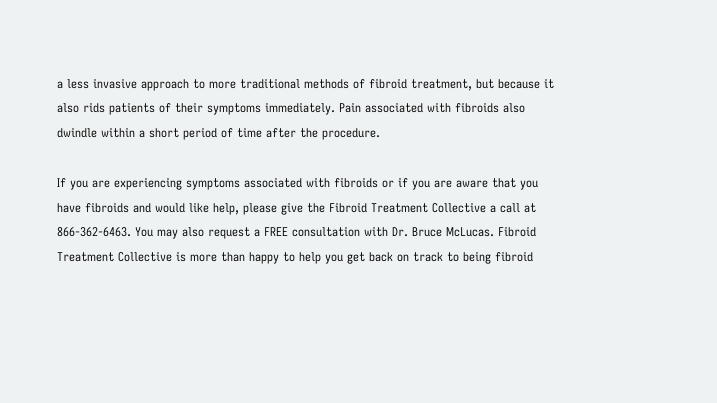a less invasive approach to more traditional methods of fibroid treatment, but because it also rids patients of their symptoms immediately. Pain associated with fibroids also dwindle within a short period of time after the procedure.

If you are experiencing symptoms associated with fibroids or if you are aware that you have fibroids and would like help, please give the Fibroid Treatment Collective a call at 866-362-6463. You may also request a FREE consultation with Dr. Bruce McLucas. Fibroid Treatment Collective is more than happy to help you get back on track to being fibroid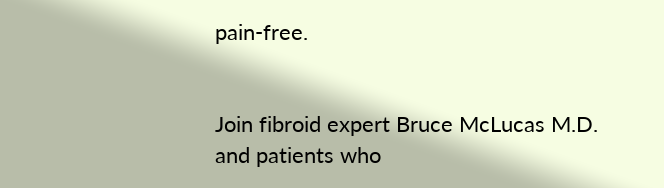pain-free.


Join fibroid expert Bruce McLucas M.D. and patients who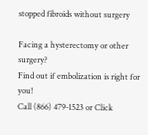stopped fibroids without surgery

Facing a hysterectomy or other surgery?
Find out if embolization is right for you!
Call (866) 479-1523 or Click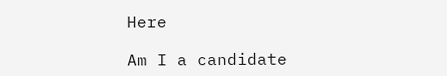Here

Am I a candidate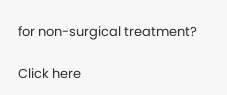for non-surgical treatment?

Click here